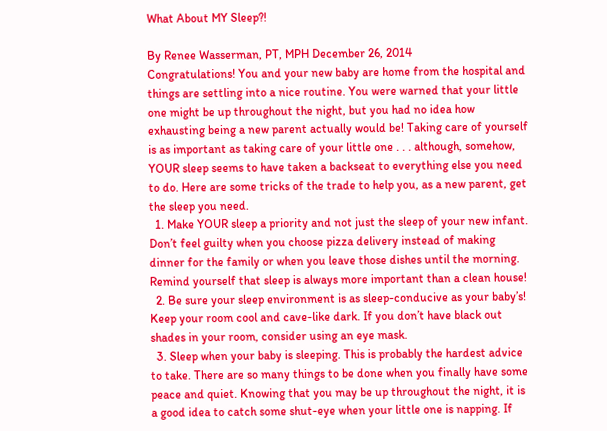What About MY Sleep?!

By Renee Wasserman, PT, MPH December 26, 2014
Congratulations! You and your new baby are home from the hospital and things are settling into a nice routine. You were warned that your little one might be up throughout the night, but you had no idea how exhausting being a new parent actually would be! Taking care of yourself is as important as taking care of your little one . . . although, somehow, YOUR sleep seems to have taken a backseat to everything else you need to do. Here are some tricks of the trade to help you, as a new parent, get the sleep you need.
  1. Make YOUR sleep a priority and not just the sleep of your new infant. Don’t feel guilty when you choose pizza delivery instead of making dinner for the family or when you leave those dishes until the morning. Remind yourself that sleep is always more important than a clean house!
  2. Be sure your sleep environment is as sleep-conducive as your baby’s! Keep your room cool and cave-like dark. If you don’t have black out shades in your room, consider using an eye mask.
  3. Sleep when your baby is sleeping. This is probably the hardest advice to take. There are so many things to be done when you finally have some peace and quiet. Knowing that you may be up throughout the night, it is a good idea to catch some shut-eye when your little one is napping. If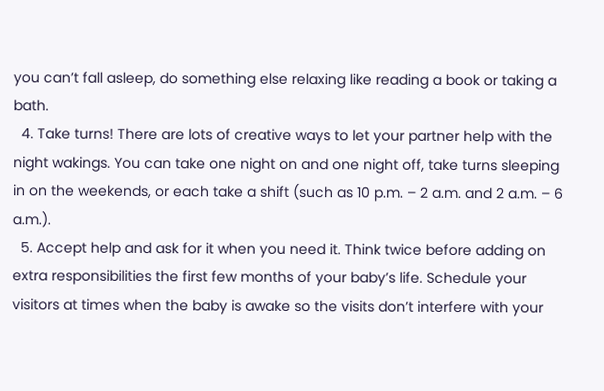you can’t fall asleep, do something else relaxing like reading a book or taking a bath.
  4. Take turns! There are lots of creative ways to let your partner help with the night wakings. You can take one night on and one night off, take turns sleeping in on the weekends, or each take a shift (such as 10 p.m. – 2 a.m. and 2 a.m. – 6 a.m.).
  5. Accept help and ask for it when you need it. Think twice before adding on extra responsibilities the first few months of your baby’s life. Schedule your visitors at times when the baby is awake so the visits don’t interfere with your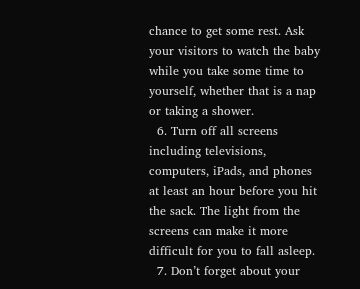chance to get some rest. Ask your visitors to watch the baby while you take some time to yourself, whether that is a nap or taking a shower.
  6. Turn off all screens including televisions, computers, iPads, and phones at least an hour before you hit the sack. The light from the screens can make it more difficult for you to fall asleep.
  7. Don’t forget about your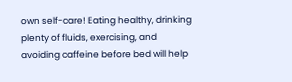own self-care! Eating healthy, drinking plenty of fluids, exercising, and avoiding caffeine before bed will help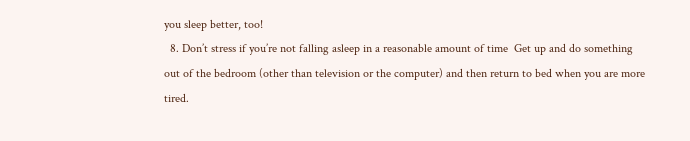you sleep better, too!
  8. Don’t stress if you’re not falling asleep in a reasonable amount of time  Get up and do something out of the bedroom (other than television or the computer) and then return to bed when you are more tired.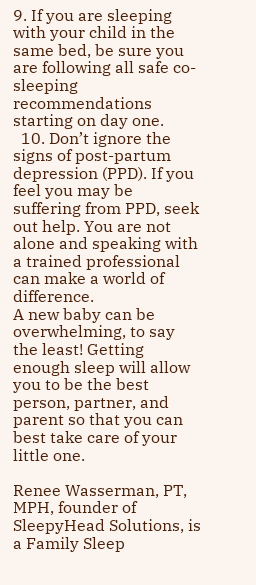9. If you are sleeping with your child in the same bed, be sure you are following all safe co-sleeping recommendations starting on day one.
  10. Don’t ignore the signs of post-partum depression (PPD). If you feel you may be suffering from PPD, seek out help. You are not alone and speaking with a trained professional can make a world of difference.
A new baby can be overwhelming, to say the least! Getting enough sleep will allow you to be the best person, partner, and parent so that you can best take care of your little one.

Renee Wasserman, PT, MPH, founder of SleepyHead Solutions, is a Family Sleep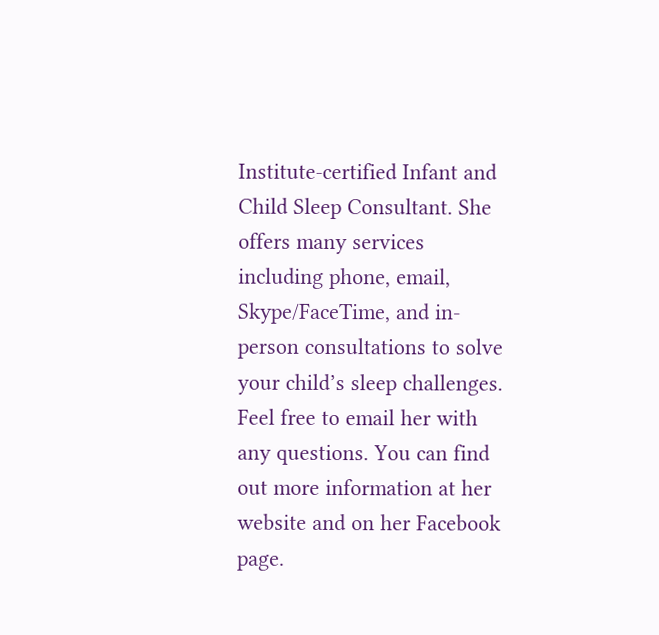Institute-certified Infant and Child Sleep Consultant. She offers many services including phone, email, Skype/FaceTime, and in-person consultations to solve your child’s sleep challenges. Feel free to email her with any questions. You can find out more information at her website and on her Facebook page.